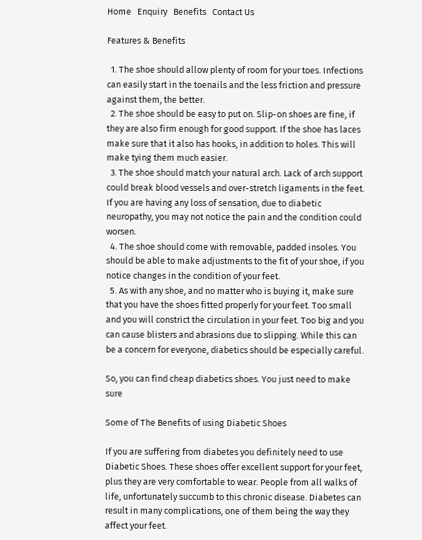Home   Enquiry   Benefits   Contact Us

Features & Benefits

  1. The shoe should allow plenty of room for your toes. Infections can easily start in the toenails and the less friction and pressure against them, the better.
  2. The shoe should be easy to put on. Slip-on shoes are fine, if they are also firm enough for good support. If the shoe has laces make sure that it also has hooks, in addition to holes. This will make tying them much easier.
  3. The shoe should match your natural arch. Lack of arch support could break blood vessels and over-stretch ligaments in the feet. If you are having any loss of sensation, due to diabetic neuropathy, you may not notice the pain and the condition could worsen.
  4. The shoe should come with removable, padded insoles. You should be able to make adjustments to the fit of your shoe, if you notice changes in the condition of your feet.
  5. As with any shoe, and no matter who is buying it, make sure that you have the shoes fitted properly for your feet. Too small and you will constrict the circulation in your feet. Too big and you can cause blisters and abrasions due to slipping. While this can be a concern for everyone, diabetics should be especially careful.

So, you can find cheap diabetics shoes. You just need to make sure

Some of The Benefits of using Diabetic Shoes

If you are suffering from diabetes you definitely need to use Diabetic Shoes. These shoes offer excellent support for your feet, plus they are very comfortable to wear. People from all walks of life, unfortunately succumb to this chronic disease. Diabetes can result in many complications, one of them being the way they affect your feet.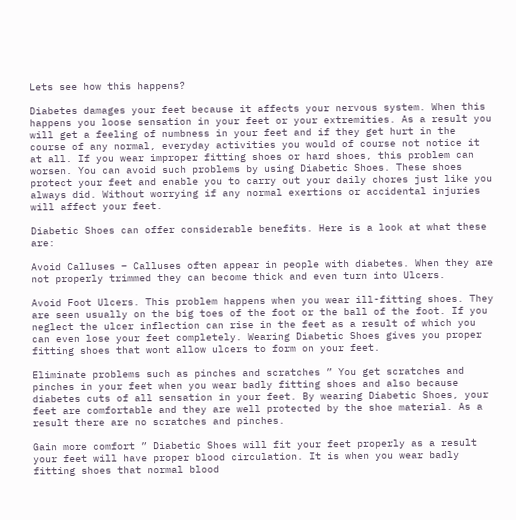Lets see how this happens?

Diabetes damages your feet because it affects your nervous system. When this happens you loose sensation in your feet or your extremities. As a result you will get a feeling of numbness in your feet and if they get hurt in the course of any normal, everyday activities you would of course not notice it at all. If you wear improper fitting shoes or hard shoes, this problem can worsen. You can avoid such problems by using Diabetic Shoes. These shoes protect your feet and enable you to carry out your daily chores just like you always did. Without worrying if any normal exertions or accidental injuries will affect your feet.

Diabetic Shoes can offer considerable benefits. Here is a look at what these are:

Avoid Calluses – Calluses often appear in people with diabetes. When they are not properly trimmed they can become thick and even turn into Ulcers.

Avoid Foot Ulcers. This problem happens when you wear ill-fitting shoes. They are seen usually on the big toes of the foot or the ball of the foot. If you neglect the ulcer inflection can rise in the feet as a result of which you can even lose your feet completely. Wearing Diabetic Shoes gives you proper fitting shoes that wont allow ulcers to form on your feet.

Eliminate problems such as pinches and scratches ” You get scratches and pinches in your feet when you wear badly fitting shoes and also because diabetes cuts of all sensation in your feet. By wearing Diabetic Shoes, your feet are comfortable and they are well protected by the shoe material. As a result there are no scratches and pinches.

Gain more comfort ” Diabetic Shoes will fit your feet properly as a result your feet will have proper blood circulation. It is when you wear badly fitting shoes that normal blood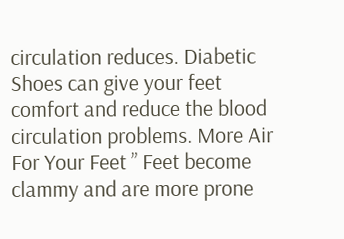circulation reduces. Diabetic Shoes can give your feet comfort and reduce the blood circulation problems. More Air For Your Feet ” Feet become clammy and are more prone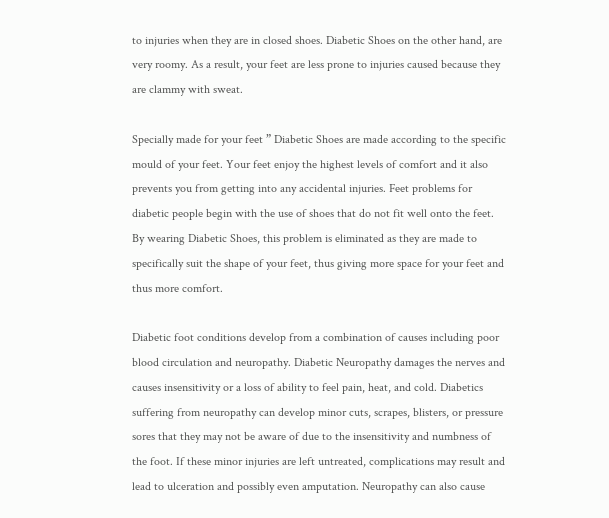to injuries when they are in closed shoes. Diabetic Shoes on the other hand, are very roomy. As a result, your feet are less prone to injuries caused because they are clammy with sweat.

Specially made for your feet ” Diabetic Shoes are made according to the specific mould of your feet. Your feet enjoy the highest levels of comfort and it also prevents you from getting into any accidental injuries. Feet problems for diabetic people begin with the use of shoes that do not fit well onto the feet. By wearing Diabetic Shoes, this problem is eliminated as they are made to specifically suit the shape of your feet, thus giving more space for your feet and thus more comfort.

Diabetic foot conditions develop from a combination of causes including poor blood circulation and neuropathy. Diabetic Neuropathy damages the nerves and causes insensitivity or a loss of ability to feel pain, heat, and cold. Diabetics suffering from neuropathy can develop minor cuts, scrapes, blisters, or pressure sores that they may not be aware of due to the insensitivity and numbness of the foot. If these minor injuries are left untreated, complications may result and lead to ulceration and possibly even amputation. Neuropathy can also cause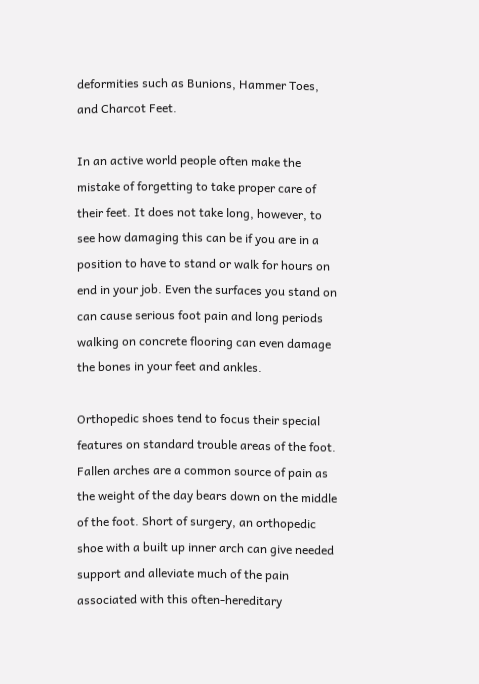deformities such as Bunions, Hammer Toes, and Charcot Feet.

In an active world people often make the mistake of forgetting to take proper care of their feet. It does not take long, however, to see how damaging this can be if you are in a position to have to stand or walk for hours on end in your job. Even the surfaces you stand on can cause serious foot pain and long periods walking on concrete flooring can even damage the bones in your feet and ankles.

Orthopedic shoes tend to focus their special features on standard trouble areas of the foot. Fallen arches are a common source of pain as the weight of the day bears down on the middle of the foot. Short of surgery, an orthopedic shoe with a built up inner arch can give needed support and alleviate much of the pain associated with this often-hereditary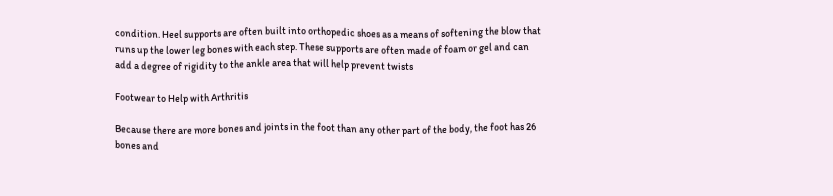condition. Heel supports are often built into orthopedic shoes as a means of softening the blow that runs up the lower leg bones with each step. These supports are often made of foam or gel and can add a degree of rigidity to the ankle area that will help prevent twists

Footwear to Help with Arthritis

Because there are more bones and joints in the foot than any other part of the body, the foot has 26 bones and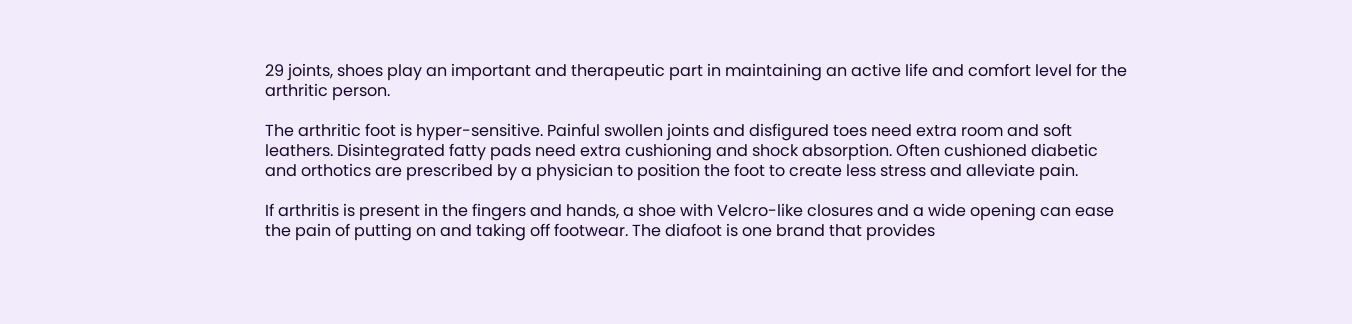29 joints, shoes play an important and therapeutic part in maintaining an active life and comfort level for the arthritic person.

The arthritic foot is hyper-sensitive. Painful swollen joints and disfigured toes need extra room and soft leathers. Disintegrated fatty pads need extra cushioning and shock absorption. Often cushioned diabetic and orthotics are prescribed by a physician to position the foot to create less stress and alleviate pain.

If arthritis is present in the fingers and hands, a shoe with Velcro-like closures and a wide opening can ease the pain of putting on and taking off footwear. The diafoot is one brand that provides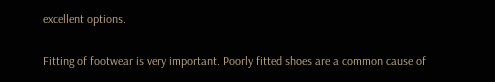excellent options.

Fitting of footwear is very important. Poorly fitted shoes are a common cause of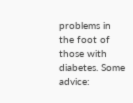problems in the foot of those with diabetes. Some advice: